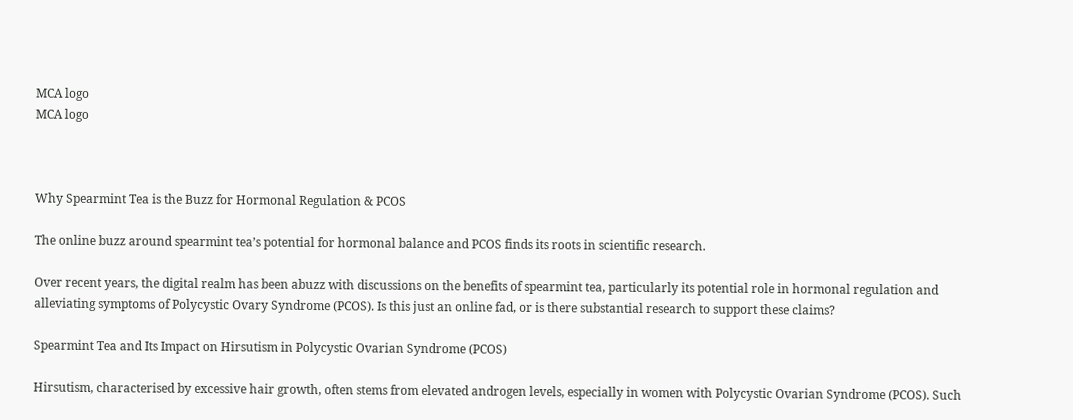MCA logo
MCA logo



Why Spearmint Tea is the Buzz for Hormonal Regulation & PCOS

The online buzz around spearmint tea’s potential for hormonal balance and PCOS finds its roots in scientific research.

Over recent years, the digital realm has been abuzz with discussions on the benefits of spearmint tea, particularly its potential role in hormonal regulation and alleviating symptoms of Polycystic Ovary Syndrome (PCOS). Is this just an online fad, or is there substantial research to support these claims?

Spearmint Tea and Its Impact on Hirsutism in Polycystic Ovarian Syndrome (PCOS)

Hirsutism, characterised by excessive hair growth, often stems from elevated androgen levels, especially in women with Polycystic Ovarian Syndrome (PCOS). Such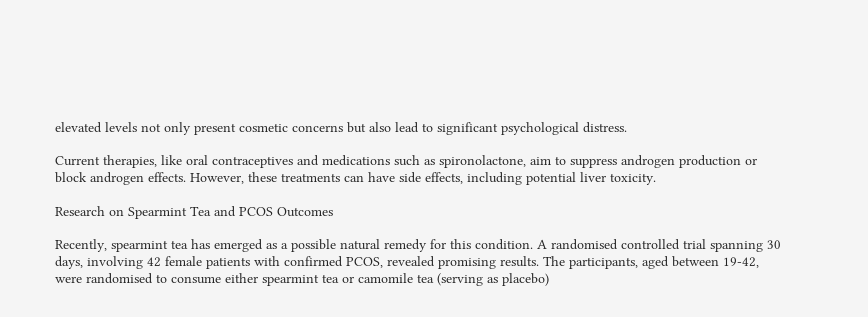elevated levels not only present cosmetic concerns but also lead to significant psychological distress.

Current therapies, like oral contraceptives and medications such as spironolactone, aim to suppress androgen production or block androgen effects. However, these treatments can have side effects, including potential liver toxicity.

Research on Spearmint Tea and PCOS Outcomes

Recently, spearmint tea has emerged as a possible natural remedy for this condition. A randomised controlled trial spanning 30 days, involving 42 female patients with confirmed PCOS, revealed promising results. The participants, aged between 19-42, were randomised to consume either spearmint tea or camomile tea (serving as placebo)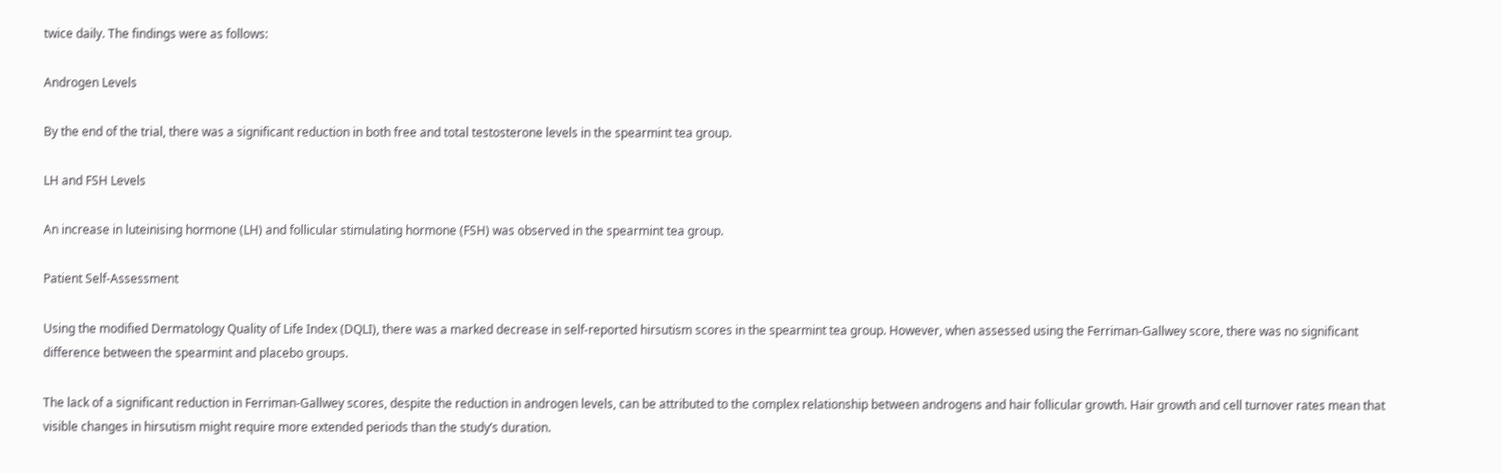twice daily. The findings were as follows:

Androgen Levels

By the end of the trial, there was a significant reduction in both free and total testosterone levels in the spearmint tea group.

LH and FSH Levels

An increase in luteinising hormone (LH) and follicular stimulating hormone (FSH) was observed in the spearmint tea group.

Patient Self-Assessment

Using the modified Dermatology Quality of Life Index (DQLI), there was a marked decrease in self-reported hirsutism scores in the spearmint tea group. However, when assessed using the Ferriman-Gallwey score, there was no significant difference between the spearmint and placebo groups.

The lack of a significant reduction in Ferriman-Gallwey scores, despite the reduction in androgen levels, can be attributed to the complex relationship between androgens and hair follicular growth. Hair growth and cell turnover rates mean that visible changes in hirsutism might require more extended periods than the study’s duration.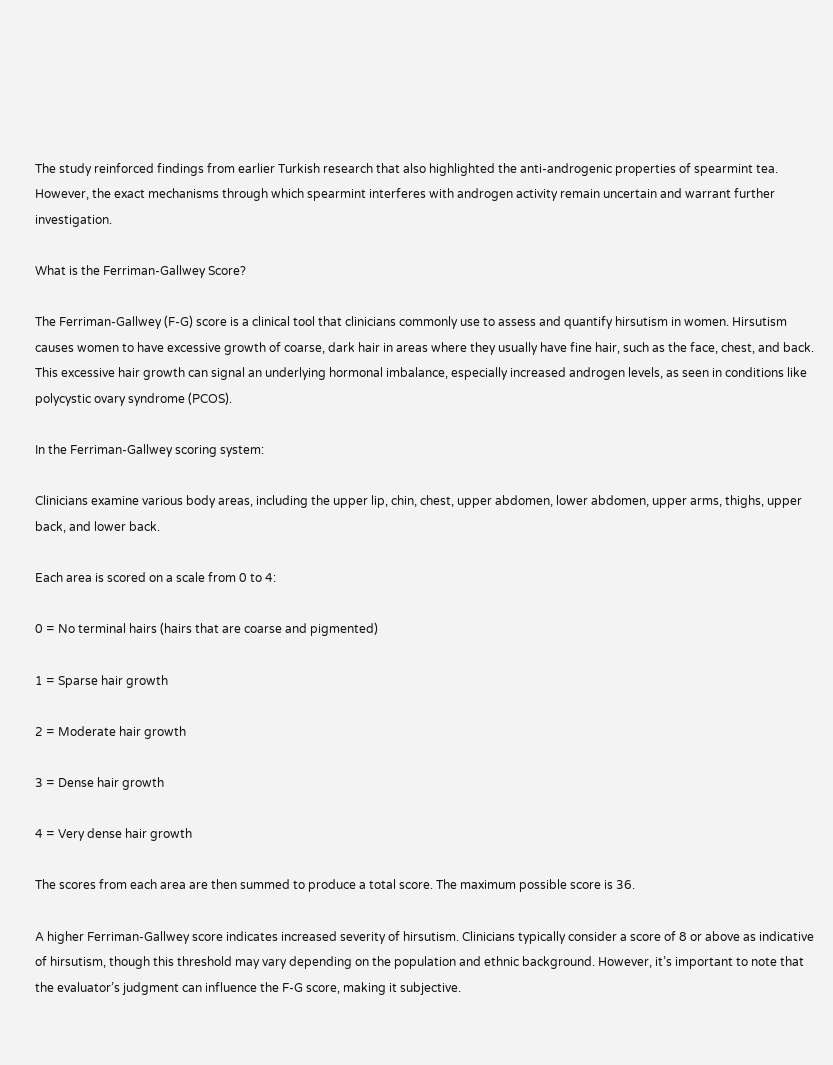The study reinforced findings from earlier Turkish research that also highlighted the anti-androgenic properties of spearmint tea. However, the exact mechanisms through which spearmint interferes with androgen activity remain uncertain and warrant further investigation.

What is the Ferriman-Gallwey Score?

The Ferriman-Gallwey (F-G) score is a clinical tool that clinicians commonly use to assess and quantify hirsutism in women. Hirsutism causes women to have excessive growth of coarse, dark hair in areas where they usually have fine hair, such as the face, chest, and back. This excessive hair growth can signal an underlying hormonal imbalance, especially increased androgen levels, as seen in conditions like polycystic ovary syndrome (PCOS).

In the Ferriman-Gallwey scoring system:

Clinicians examine various body areas, including the upper lip, chin, chest, upper abdomen, lower abdomen, upper arms, thighs, upper back, and lower back.

Each area is scored on a scale from 0 to 4:

0 = No terminal hairs (hairs that are coarse and pigmented)

1 = Sparse hair growth

2 = Moderate hair growth

3 = Dense hair growth

4 = Very dense hair growth

The scores from each area are then summed to produce a total score. The maximum possible score is 36.

A higher Ferriman-Gallwey score indicates increased severity of hirsutism. Clinicians typically consider a score of 8 or above as indicative of hirsutism, though this threshold may vary depending on the population and ethnic background. However, it’s important to note that the evaluator’s judgment can influence the F-G score, making it subjective.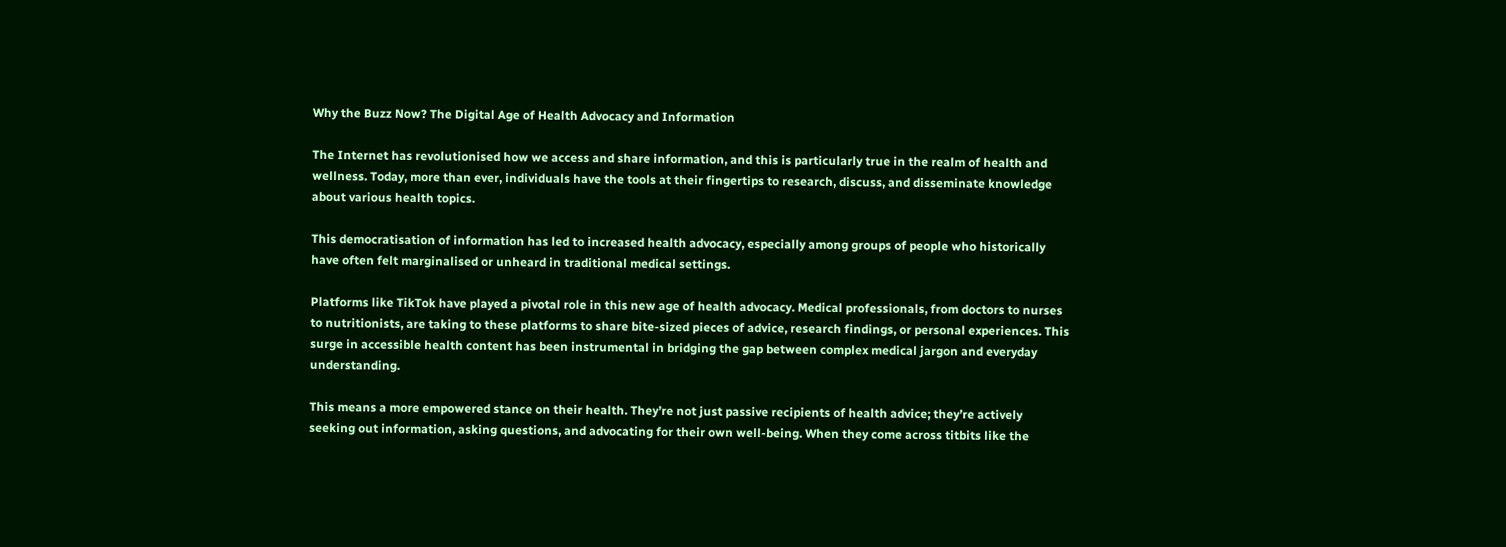Why the Buzz Now? The Digital Age of Health Advocacy and Information

The Internet has revolutionised how we access and share information, and this is particularly true in the realm of health and wellness. Today, more than ever, individuals have the tools at their fingertips to research, discuss, and disseminate knowledge about various health topics.

This democratisation of information has led to increased health advocacy, especially among groups of people who historically have often felt marginalised or unheard in traditional medical settings.

Platforms like TikTok have played a pivotal role in this new age of health advocacy. Medical professionals, from doctors to nurses to nutritionists, are taking to these platforms to share bite-sized pieces of advice, research findings, or personal experiences. This surge in accessible health content has been instrumental in bridging the gap between complex medical jargon and everyday understanding.

This means a more empowered stance on their health. They’re not just passive recipients of health advice; they’re actively seeking out information, asking questions, and advocating for their own well-being. When they come across titbits like the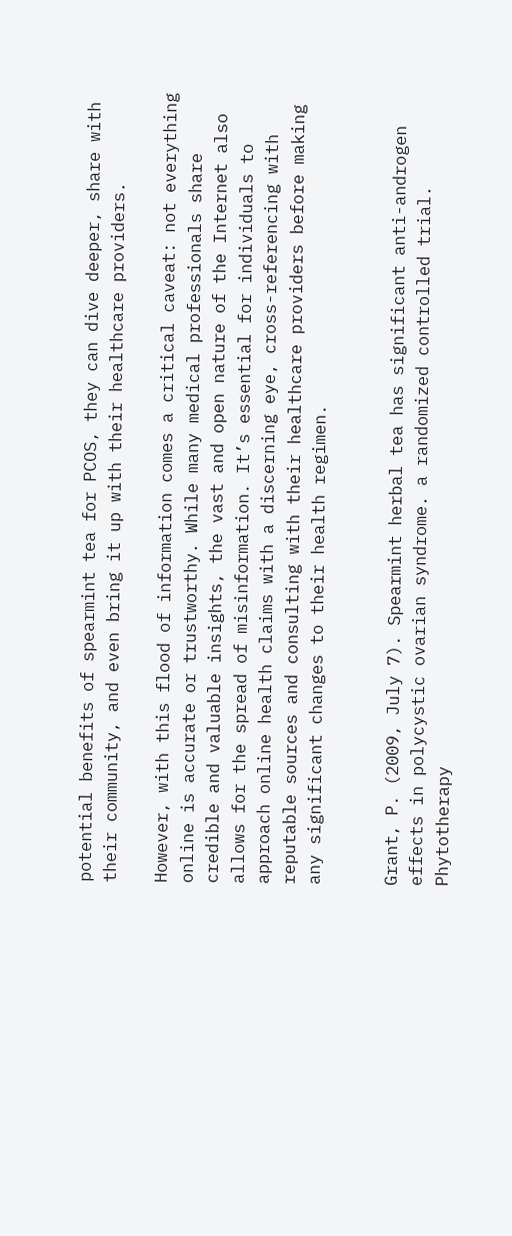potential benefits of spearmint tea for PCOS, they can dive deeper, share with their community, and even bring it up with their healthcare providers.

However, with this flood of information comes a critical caveat: not everything online is accurate or trustworthy. While many medical professionals share credible and valuable insights, the vast and open nature of the Internet also allows for the spread of misinformation. It’s essential for individuals to approach online health claims with a discerning eye, cross-referencing with reputable sources and consulting with their healthcare providers before making any significant changes to their health regimen.


Grant, P. (2009, July 7). Spearmint herbal tea has significant anti-androgen effects in polycystic ovarian syndrome. a randomized controlled trial. Phytotherapy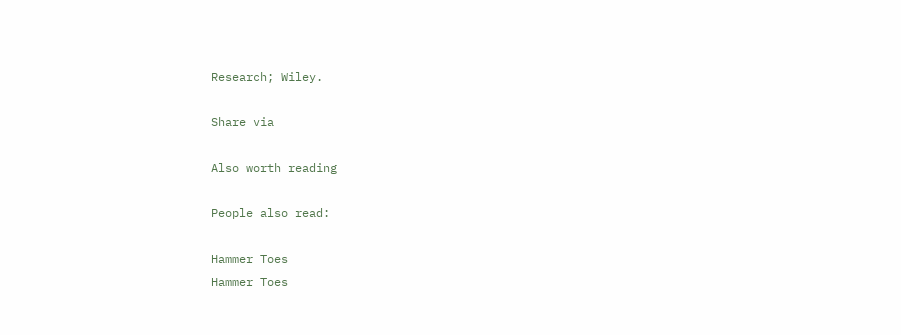Research; Wiley.

Share via

Also worth reading

People also read:

Hammer Toes
Hammer Toes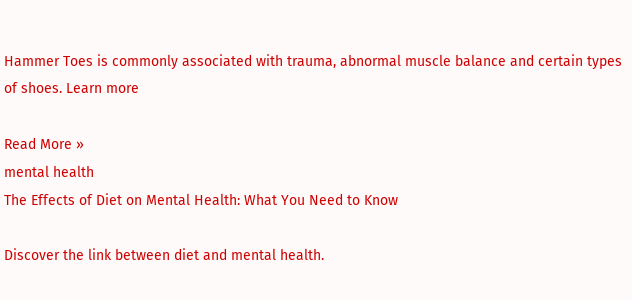Hammer Toes is commonly associated with trauma, abnormal muscle balance and certain types of shoes. Learn more

Read More »
mental health
The Effects of Diet on Mental Health: What You Need to Know

Discover the link between diet and mental health.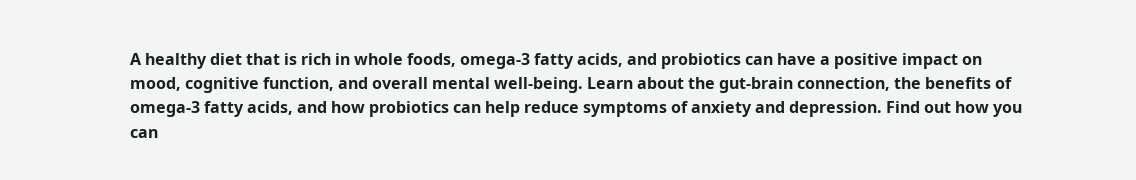A healthy diet that is rich in whole foods, omega-3 fatty acids, and probiotics can have a positive impact on mood, cognitive function, and overall mental well-being. Learn about the gut-brain connection, the benefits of omega-3 fatty acids, and how probiotics can help reduce symptoms of anxiety and depression. Find out how you can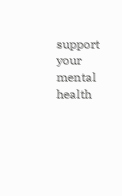support your mental health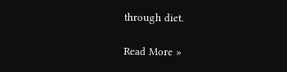through diet.

Read More »